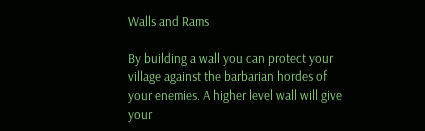Walls and Rams

By building a wall you can protect your village against the barbarian hordes of your enemies. A higher level wall will give your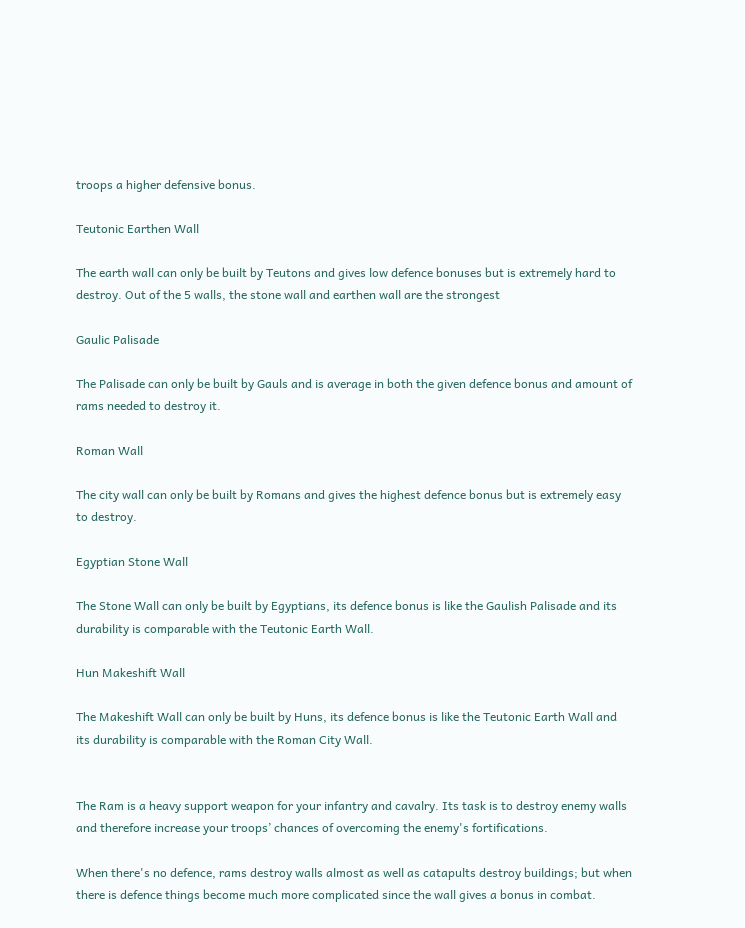troops a higher defensive bonus.

Teutonic Earthen Wall

The earth wall can only be built by Teutons and gives low defence bonuses but is extremely hard to destroy. Out of the 5 walls, the stone wall and earthen wall are the strongest

Gaulic Palisade

The Palisade can only be built by Gauls and is average in both the given defence bonus and amount of rams needed to destroy it.

Roman Wall

The city wall can only be built by Romans and gives the highest defence bonus but is extremely easy to destroy.

Egyptian Stone Wall

The Stone Wall can only be built by Egyptians, its defence bonus is like the Gaulish Palisade and its durability is comparable with the Teutonic Earth Wall.

Hun Makeshift Wall

The Makeshift Wall can only be built by Huns, its defence bonus is like the Teutonic Earth Wall and its durability is comparable with the Roman City Wall.


The Ram is a heavy support weapon for your infantry and cavalry. Its task is to destroy enemy walls and therefore increase your troops’ chances of overcoming the enemy's fortifications.

When there's no defence, rams destroy walls almost as well as catapults destroy buildings; but when there is defence things become much more complicated since the wall gives a bonus in combat.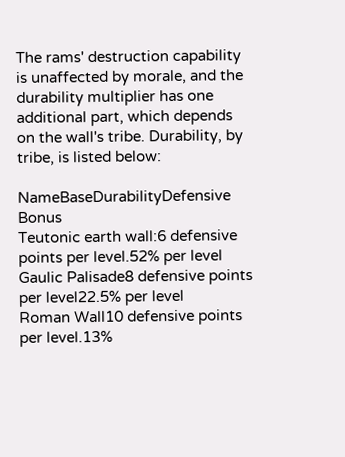The rams' destruction capability is unaffected by morale, and the durability multiplier has one additional part, which depends on the wall's tribe. Durability, by tribe, is listed below:

NameBaseDurabilityDefensive Bonus
Teutonic earth wall:6 defensive points per level.52% per level
Gaulic Palisade8 defensive points per level22.5% per level
Roman Wall10 defensive points per level.13%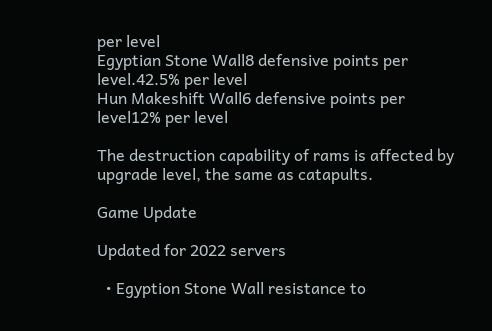per level
Egyptian Stone Wall8 defensive points per level.42.5% per level
Hun Makeshift Wall6 defensive points per level12% per level

The destruction capability of rams is affected by upgrade level, the same as catapults.

Game Update

Updated for 2022 servers

  • Egyption Stone Wall resistance to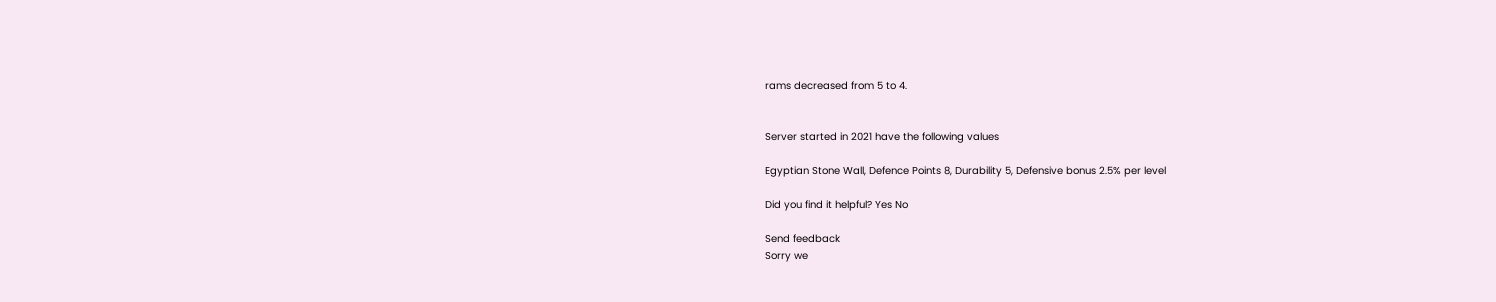rams decreased from 5 to 4.


Server started in 2021 have the following values

Egyptian Stone Wall, Defence Points 8, Durability 5, Defensive bonus 2.5% per level

Did you find it helpful? Yes No

Send feedback
Sorry we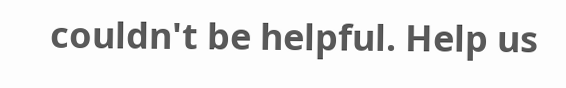couldn't be helpful. Help us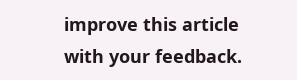improve this article with your feedback.